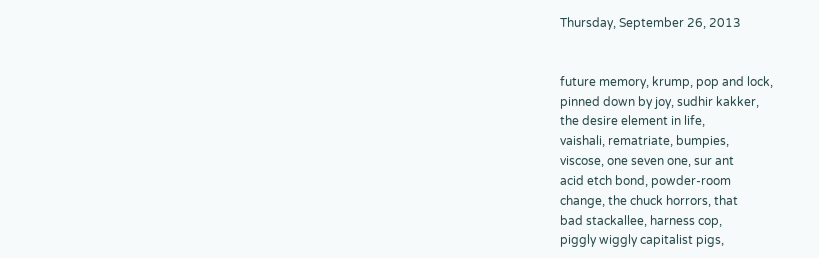Thursday, September 26, 2013


future memory, krump, pop and lock,
pinned down by joy, sudhir kakker,
the desire element in life,
vaishali, rematriate, bumpies,
viscose, one seven one, sur ant
acid etch bond, powder-room
change, the chuck horrors, that
bad stackallee, harness cop,
piggly wiggly capitalist pigs,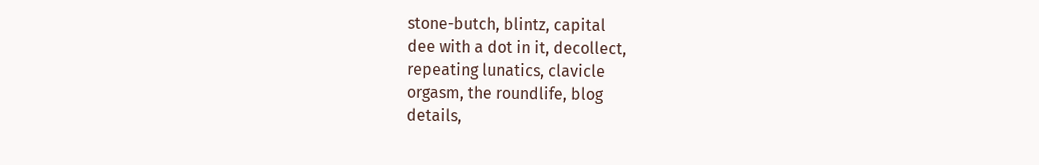stone-butch, blintz, capital
dee with a dot in it, decollect,
repeating lunatics, clavicle
orgasm, the roundlife, blog
details,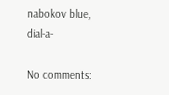nabokov blue, dial-a-

No comments: